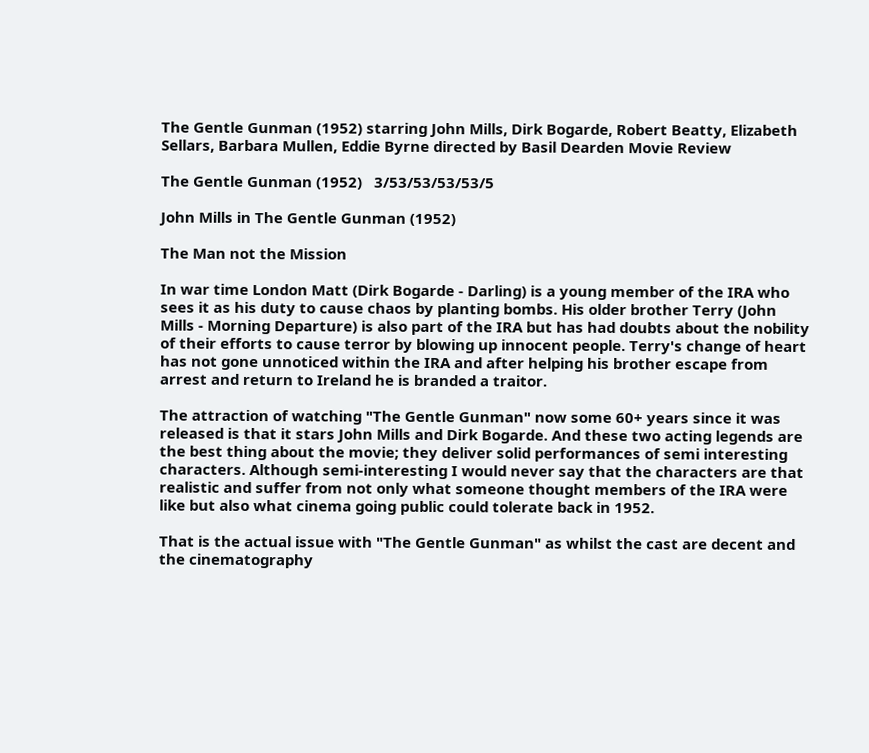The Gentle Gunman (1952) starring John Mills, Dirk Bogarde, Robert Beatty, Elizabeth Sellars, Barbara Mullen, Eddie Byrne directed by Basil Dearden Movie Review

The Gentle Gunman (1952)   3/53/53/53/53/5

John Mills in The Gentle Gunman (1952)

The Man not the Mission

In war time London Matt (Dirk Bogarde - Darling) is a young member of the IRA who sees it as his duty to cause chaos by planting bombs. His older brother Terry (John Mills - Morning Departure) is also part of the IRA but has had doubts about the nobility of their efforts to cause terror by blowing up innocent people. Terry's change of heart has not gone unnoticed within the IRA and after helping his brother escape from arrest and return to Ireland he is branded a traitor.

The attraction of watching "The Gentle Gunman" now some 60+ years since it was released is that it stars John Mills and Dirk Bogarde. And these two acting legends are the best thing about the movie; they deliver solid performances of semi interesting characters. Although semi-interesting I would never say that the characters are that realistic and suffer from not only what someone thought members of the IRA were like but also what cinema going public could tolerate back in 1952.

That is the actual issue with "The Gentle Gunman" as whilst the cast are decent and the cinematography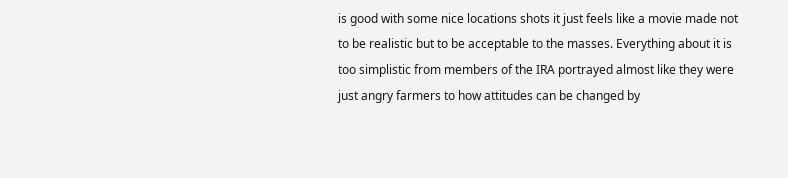is good with some nice locations shots it just feels like a movie made not to be realistic but to be acceptable to the masses. Everything about it is too simplistic from members of the IRA portrayed almost like they were just angry farmers to how attitudes can be changed by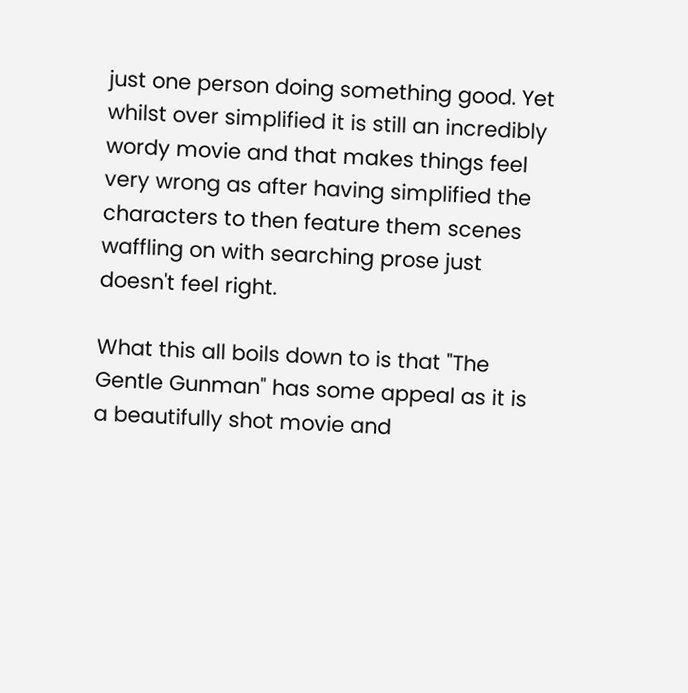just one person doing something good. Yet whilst over simplified it is still an incredibly wordy movie and that makes things feel very wrong as after having simplified the characters to then feature them scenes waffling on with searching prose just doesn't feel right.

What this all boils down to is that "The Gentle Gunman" has some appeal as it is a beautifully shot movie and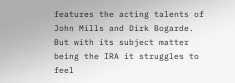features the acting talents of John Mills and Dirk Bogarde. But with its subject matter being the IRA it struggles to feel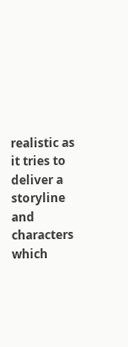realistic as it tries to deliver a storyline and characters which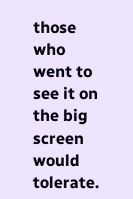those who went to see it on the big screen would tolerate.